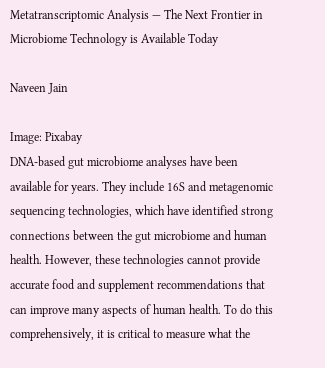Metatranscriptomic Analysis — The Next Frontier in Microbiome Technology is Available Today

Naveen Jain

Image: Pixabay
DNA-based gut microbiome analyses have been available for years. They include 16S and metagenomic sequencing technologies, which have identified strong connections between the gut microbiome and human health. However, these technologies cannot provide accurate food and supplement recommendations that can improve many aspects of human health. To do this comprehensively, it is critical to measure what the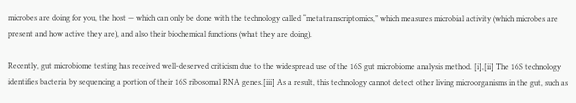microbes are doing for you, the host — which can only be done with the technology called “metatranscriptomics,” which measures microbial activity (which microbes are present and how active they are), and also their biochemical functions (what they are doing).

Recently, gut microbiome testing has received well-deserved criticism due to the widespread use of the 16S gut microbiome analysis method. [i],[ii] The 16S technology identifies bacteria by sequencing a portion of their 16S ribosomal RNA genes.[iii] As a result, this technology cannot detect other living microorganisms in the gut, such as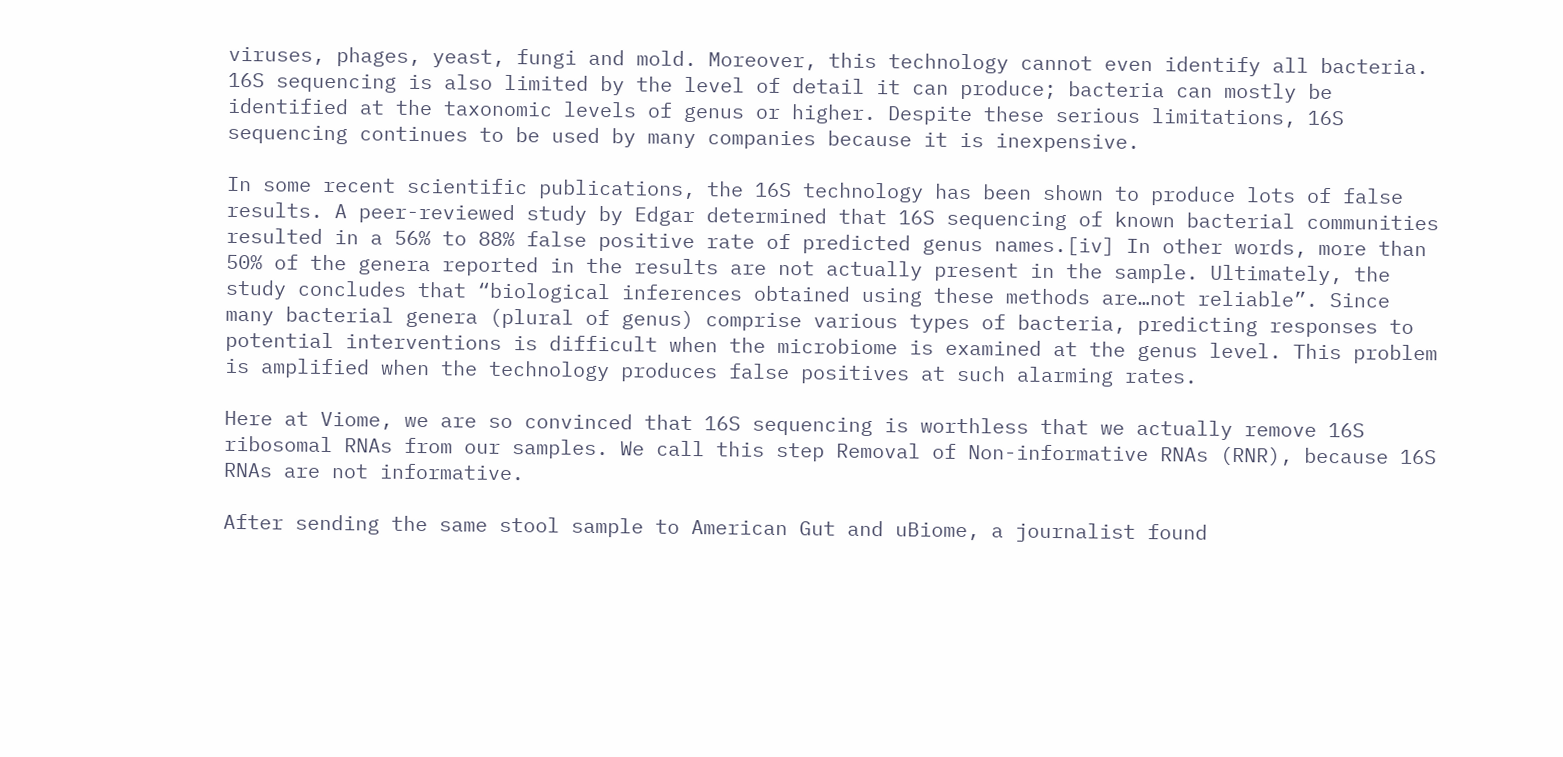viruses, phages, yeast, fungi and mold. Moreover, this technology cannot even identify all bacteria. 16S sequencing is also limited by the level of detail it can produce; bacteria can mostly be identified at the taxonomic levels of genus or higher. Despite these serious limitations, 16S sequencing continues to be used by many companies because it is inexpensive.

In some recent scientific publications, the 16S technology has been shown to produce lots of false results. A peer-reviewed study by Edgar determined that 16S sequencing of known bacterial communities resulted in a 56% to 88% false positive rate of predicted genus names.[iv] In other words, more than 50% of the genera reported in the results are not actually present in the sample. Ultimately, the study concludes that “biological inferences obtained using these methods are…not reliable”. Since many bacterial genera (plural of genus) comprise various types of bacteria, predicting responses to potential interventions is difficult when the microbiome is examined at the genus level. This problem is amplified when the technology produces false positives at such alarming rates.

Here at Viome, we are so convinced that 16S sequencing is worthless that we actually remove 16S ribosomal RNAs from our samples. We call this step Removal of Non-informative RNAs (RNR), because 16S RNAs are not informative.

After sending the same stool sample to American Gut and uBiome, a journalist found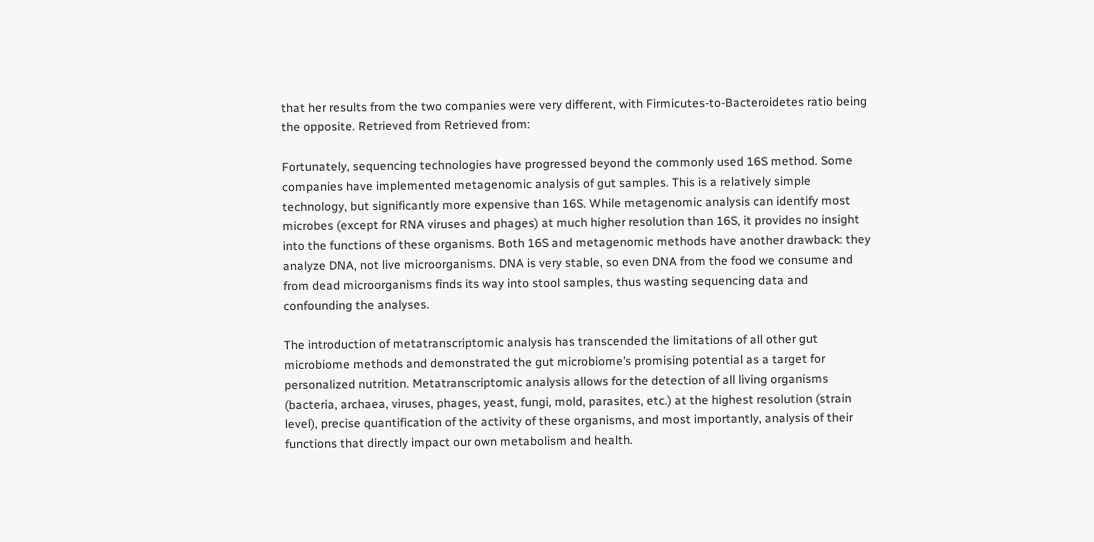that her results from the two companies were very different, with Firmicutes-to-Bacteroidetes ratio being the opposite. Retrieved from Retrieved from:

Fortunately, sequencing technologies have progressed beyond the commonly used 16S method. Some companies have implemented metagenomic analysis of gut samples. This is a relatively simple technology, but significantly more expensive than 16S. While metagenomic analysis can identify most microbes (except for RNA viruses and phages) at much higher resolution than 16S, it provides no insight into the functions of these organisms. Both 16S and metagenomic methods have another drawback: they analyze DNA, not live microorganisms. DNA is very stable, so even DNA from the food we consume and from dead microorganisms finds its way into stool samples, thus wasting sequencing data and confounding the analyses.

The introduction of metatranscriptomic analysis has transcended the limitations of all other gut microbiome methods and demonstrated the gut microbiome’s promising potential as a target for personalized nutrition. Metatranscriptomic analysis allows for the detection of all living organisms (bacteria, archaea, viruses, phages, yeast, fungi, mold, parasites, etc.) at the highest resolution (strain level), precise quantification of the activity of these organisms, and most importantly, analysis of their functions that directly impact our own metabolism and health.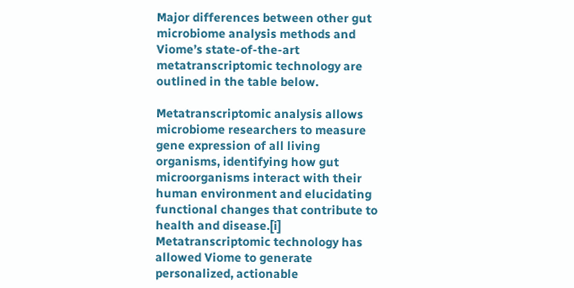Major differences between other gut microbiome analysis methods and Viome’s state-of-the-art metatranscriptomic technology are outlined in the table below.

Metatranscriptomic analysis allows microbiome researchers to measure gene expression of all living organisms, identifying how gut microorganisms interact with their human environment and elucidating functional changes that contribute to health and disease.[i] Metatranscriptomic technology has allowed Viome to generate personalized, actionable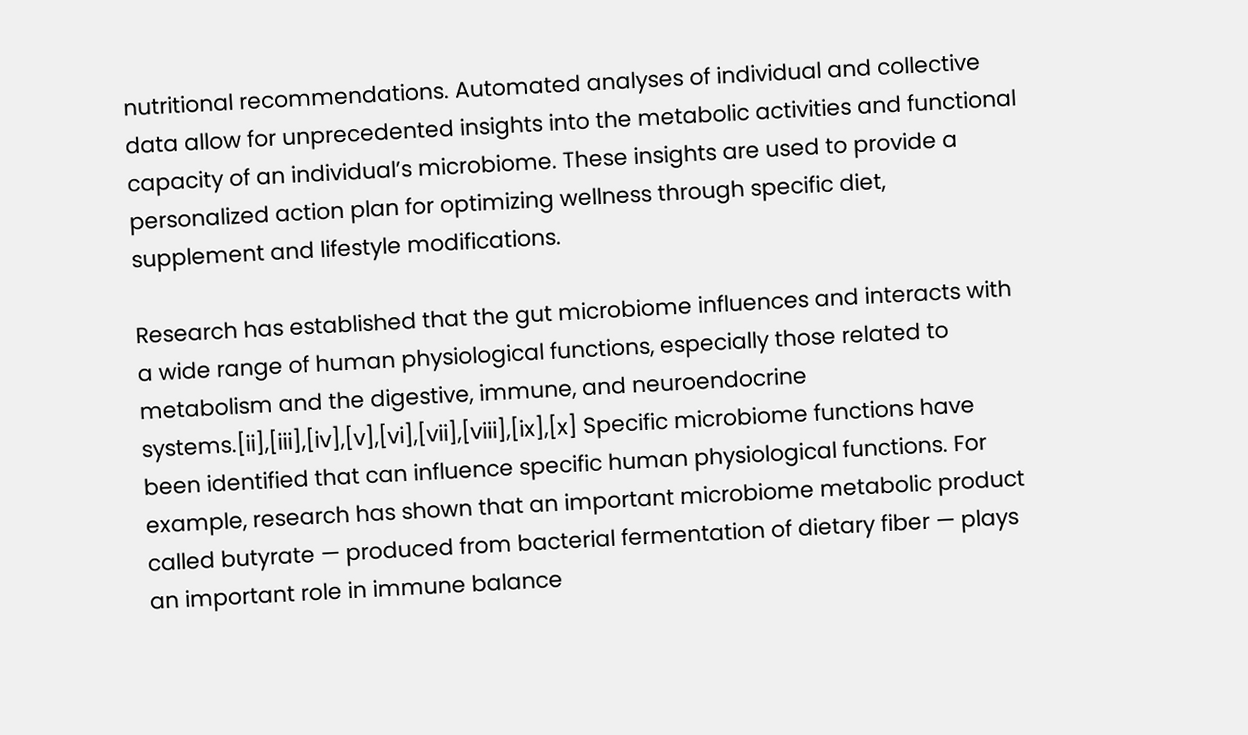nutritional recommendations. Automated analyses of individual and collective data allow for unprecedented insights into the metabolic activities and functional capacity of an individual’s microbiome. These insights are used to provide a personalized action plan for optimizing wellness through specific diet, supplement and lifestyle modifications.

Research has established that the gut microbiome influences and interacts with a wide range of human physiological functions, especially those related to metabolism and the digestive, immune, and neuroendocrine systems.[ii],[iii],[iv],[v],[vi],[vii],[viii],[ix],[x] Specific microbiome functions have been identified that can influence specific human physiological functions. For example, research has shown that an important microbiome metabolic product called butyrate — produced from bacterial fermentation of dietary fiber — plays an important role in immune balance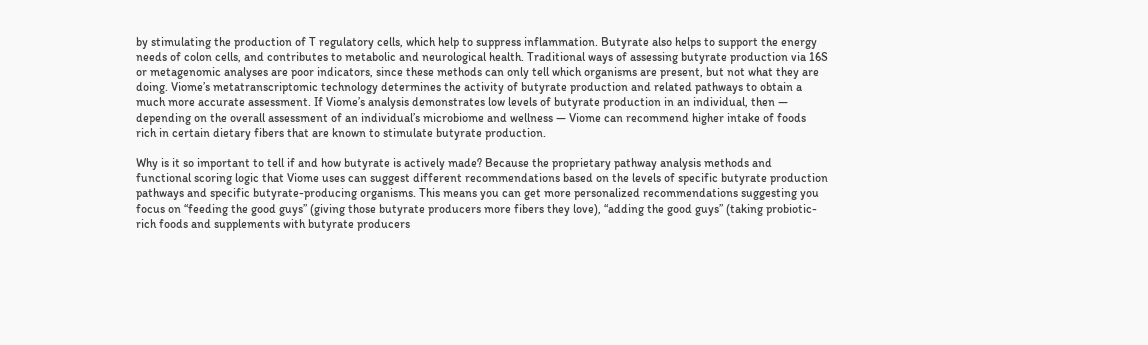by stimulating the production of T regulatory cells, which help to suppress inflammation. Butyrate also helps to support the energy needs of colon cells, and contributes to metabolic and neurological health. Traditional ways of assessing butyrate production via 16S or metagenomic analyses are poor indicators, since these methods can only tell which organisms are present, but not what they are doing. Viome’s metatranscriptomic technology determines the activity of butyrate production and related pathways to obtain a much more accurate assessment. If Viome’s analysis demonstrates low levels of butyrate production in an individual, then — depending on the overall assessment of an individual’s microbiome and wellness — Viome can recommend higher intake of foods rich in certain dietary fibers that are known to stimulate butyrate production.

Why is it so important to tell if and how butyrate is actively made? Because the proprietary pathway analysis methods and functional scoring logic that Viome uses can suggest different recommendations based on the levels of specific butyrate production pathways and specific butyrate-producing organisms. This means you can get more personalized recommendations suggesting you focus on “feeding the good guys” (giving those butyrate producers more fibers they love), “adding the good guys” (taking probiotic-rich foods and supplements with butyrate producers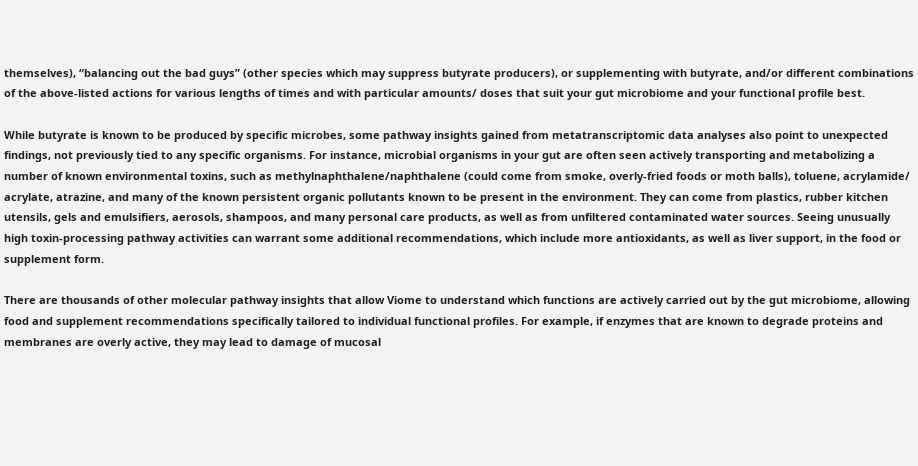themselves), “balancing out the bad guys” (other species which may suppress butyrate producers), or supplementing with butyrate, and/or different combinations of the above-listed actions for various lengths of times and with particular amounts/ doses that suit your gut microbiome and your functional profile best.

While butyrate is known to be produced by specific microbes, some pathway insights gained from metatranscriptomic data analyses also point to unexpected findings, not previously tied to any specific organisms. For instance, microbial organisms in your gut are often seen actively transporting and metabolizing a number of known environmental toxins, such as methylnaphthalene/naphthalene (could come from smoke, overly-fried foods or moth balls), toluene, acrylamide/ acrylate, atrazine, and many of the known persistent organic pollutants known to be present in the environment. They can come from plastics, rubber kitchen utensils, gels and emulsifiers, aerosols, shampoos, and many personal care products, as well as from unfiltered contaminated water sources. Seeing unusually high toxin-processing pathway activities can warrant some additional recommendations, which include more antioxidants, as well as liver support, in the food or supplement form.

There are thousands of other molecular pathway insights that allow Viome to understand which functions are actively carried out by the gut microbiome, allowing food and supplement recommendations specifically tailored to individual functional profiles. For example, if enzymes that are known to degrade proteins and membranes are overly active, they may lead to damage of mucosal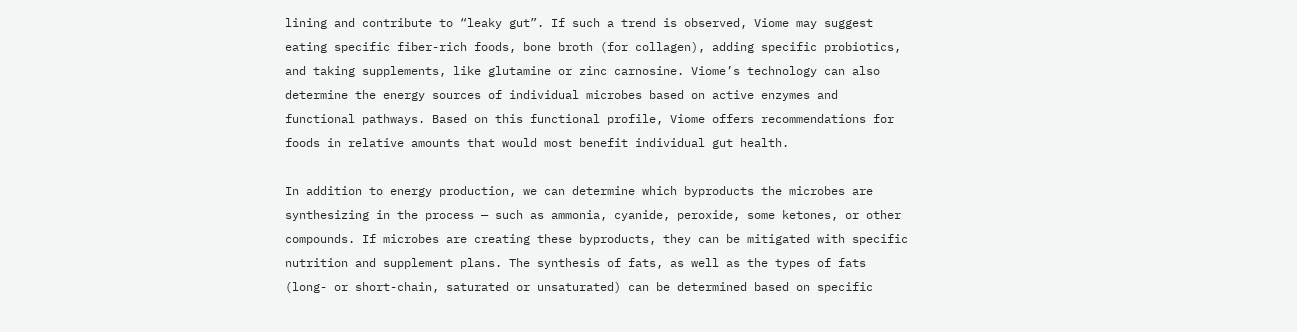lining and contribute to “leaky gut”. If such a trend is observed, Viome may suggest eating specific fiber-rich foods, bone broth (for collagen), adding specific probiotics, and taking supplements, like glutamine or zinc carnosine. Viome’s technology can also determine the energy sources of individual microbes based on active enzymes and functional pathways. Based on this functional profile, Viome offers recommendations for foods in relative amounts that would most benefit individual gut health.

In addition to energy production, we can determine which byproducts the microbes are synthesizing in the process — such as ammonia, cyanide, peroxide, some ketones, or other compounds. If microbes are creating these byproducts, they can be mitigated with specific nutrition and supplement plans. The synthesis of fats, as well as the types of fats (long- or short-chain, saturated or unsaturated) can be determined based on specific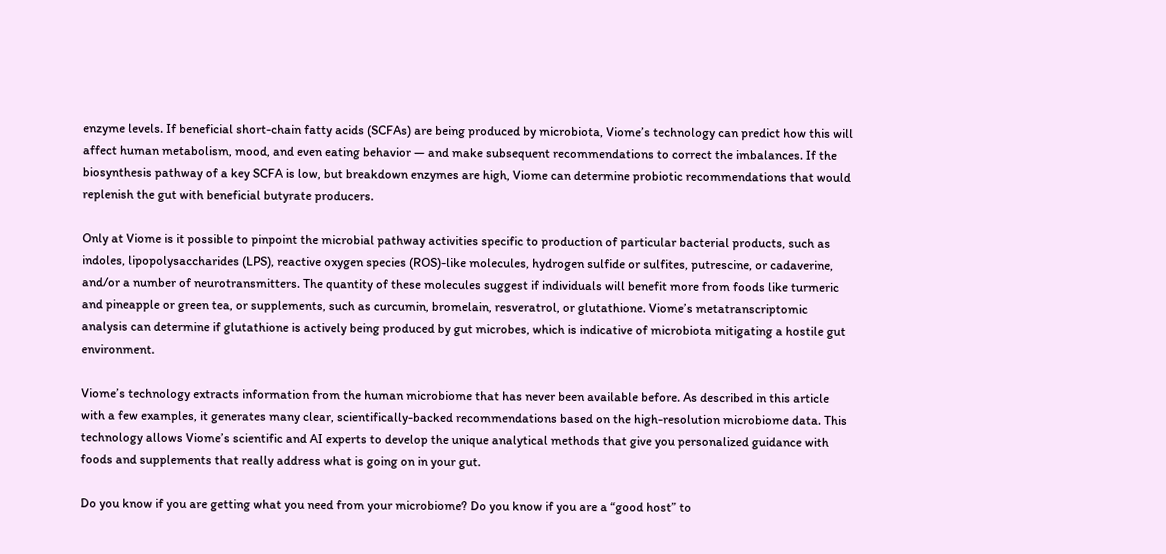enzyme levels. If beneficial short-chain fatty acids (SCFAs) are being produced by microbiota, Viome’s technology can predict how this will affect human metabolism, mood, and even eating behavior — and make subsequent recommendations to correct the imbalances. If the biosynthesis pathway of a key SCFA is low, but breakdown enzymes are high, Viome can determine probiotic recommendations that would replenish the gut with beneficial butyrate producers.

Only at Viome is it possible to pinpoint the microbial pathway activities specific to production of particular bacterial products, such as indoles, lipopolysaccharides (LPS), reactive oxygen species (ROS)-like molecules, hydrogen sulfide or sulfites, putrescine, or cadaverine, and/or a number of neurotransmitters. The quantity of these molecules suggest if individuals will benefit more from foods like turmeric and pineapple or green tea, or supplements, such as curcumin, bromelain, resveratrol, or glutathione. Viome’s metatranscriptomic analysis can determine if glutathione is actively being produced by gut microbes, which is indicative of microbiota mitigating a hostile gut environment.

Viome’s technology extracts information from the human microbiome that has never been available before. As described in this article with a few examples, it generates many clear, scientifically-backed recommendations based on the high-resolution microbiome data. This technology allows Viome’s scientific and AI experts to develop the unique analytical methods that give you personalized guidance with foods and supplements that really address what is going on in your gut.

Do you know if you are getting what you need from your microbiome? Do you know if you are a “good host” to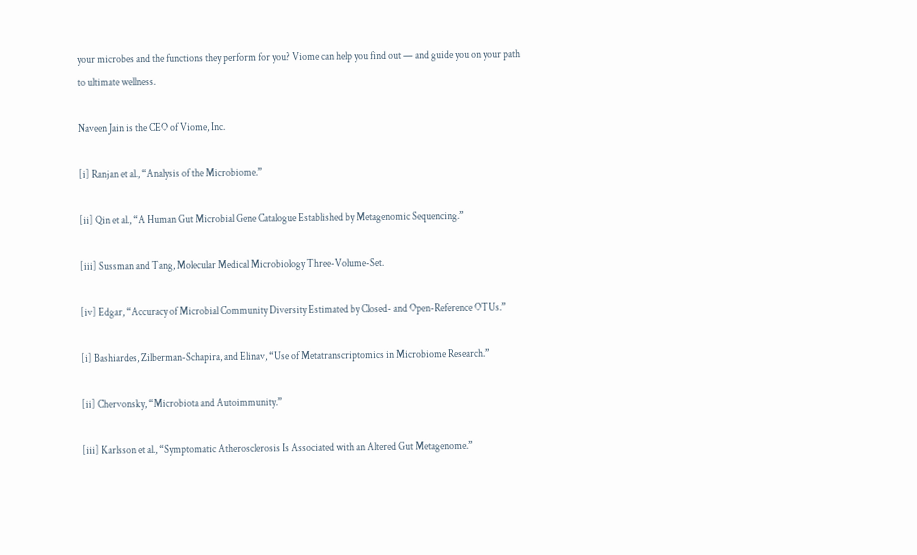your microbes and the functions they perform for you? Viome can help you find out — and guide you on your path to ultimate wellness.

Naveen Jain is the CEO of Viome, Inc.

[i] Ranjan et al., “Analysis of the Microbiome.”

[ii] Qin et al., “A Human Gut Microbial Gene Catalogue Established by Metagenomic Sequencing.”

[iii] Sussman and Tang, Molecular Medical Microbiology Three-Volume-Set.

[iv] Edgar, “Accuracy of Microbial Community Diversity Estimated by Closed- and Open-Reference OTUs.”

[i] Bashiardes, Zilberman-Schapira, and Elinav, “Use of Metatranscriptomics in Microbiome Research.”

[ii] Chervonsky, “Microbiota and Autoimmunity.”

[iii] Karlsson et al., “Symptomatic Atherosclerosis Is Associated with an Altered Gut Metagenome.”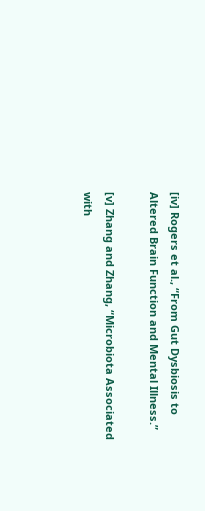[iv] Rogers et al., “From Gut Dysbiosis to Altered Brain Function and Mental Illness.”

[v] Zhang and Zhang, “Microbiota Associated with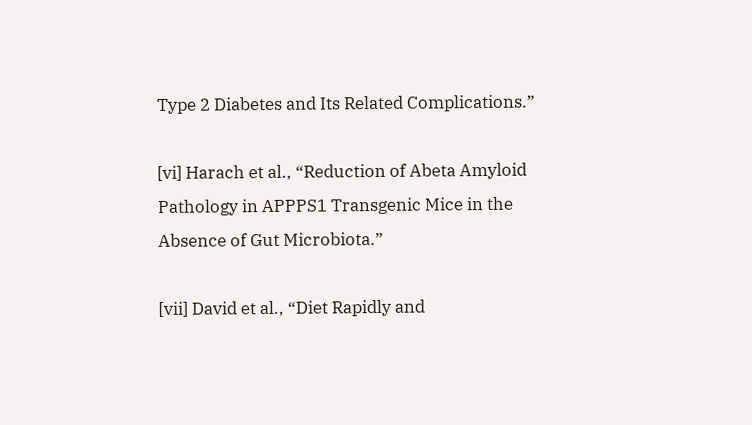Type 2 Diabetes and Its Related Complications.”

[vi] Harach et al., “Reduction of Abeta Amyloid Pathology in APPPS1 Transgenic Mice in the Absence of Gut Microbiota.”

[vii] David et al., “Diet Rapidly and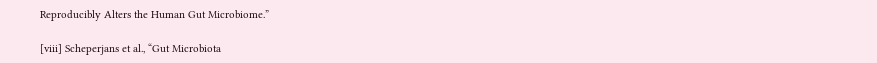Reproducibly Alters the Human Gut Microbiome.”

[viii] Scheperjans et al., “Gut Microbiota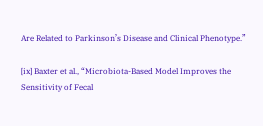Are Related to Parkinson’s Disease and Clinical Phenotype.”

[ix] Baxter et al., “Microbiota-Based Model Improves the Sensitivity of Fecal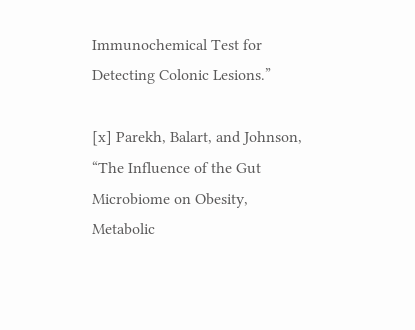Immunochemical Test for Detecting Colonic Lesions.”

[x] Parekh, Balart, and Johnson, “The Influence of the Gut Microbiome on Obesity, Metabolic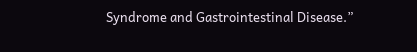Syndrome and Gastrointestinal Disease.”